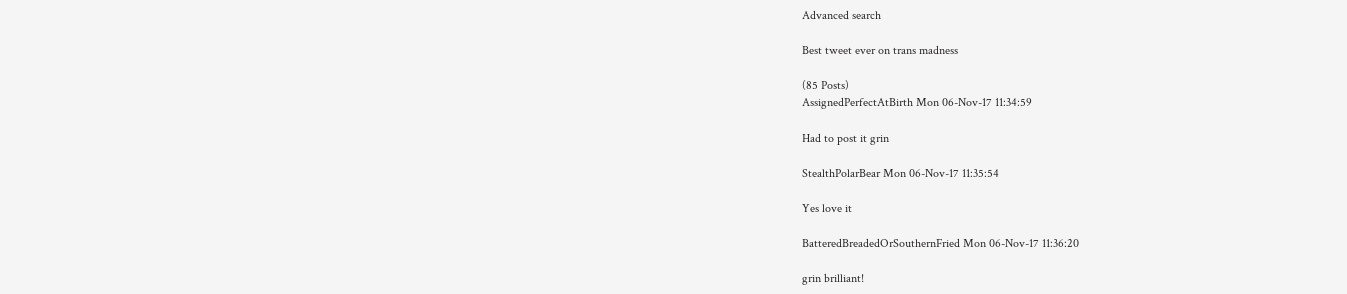Advanced search

Best tweet ever on trans madness

(85 Posts)
AssignedPerfectAtBirth Mon 06-Nov-17 11:34:59

Had to post it grin

StealthPolarBear Mon 06-Nov-17 11:35:54

Yes love it

BatteredBreadedOrSouthernFried Mon 06-Nov-17 11:36:20

grin brilliant!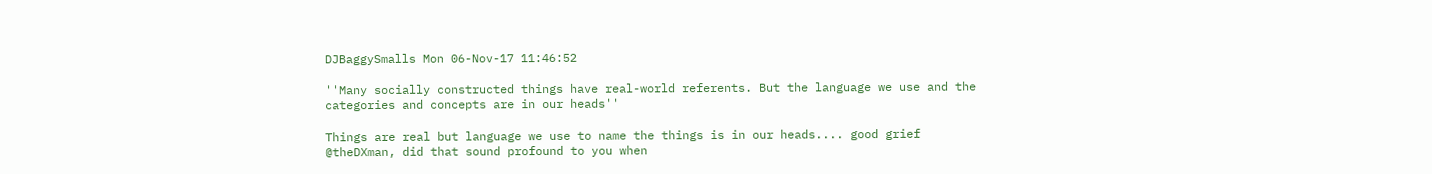DJBaggySmalls Mon 06-Nov-17 11:46:52

''Many socially constructed things have real-world referents. But the language we use and the categories and concepts are in our heads''

Things are real but language we use to name the things is in our heads.... good grief @theDXman, did that sound profound to you when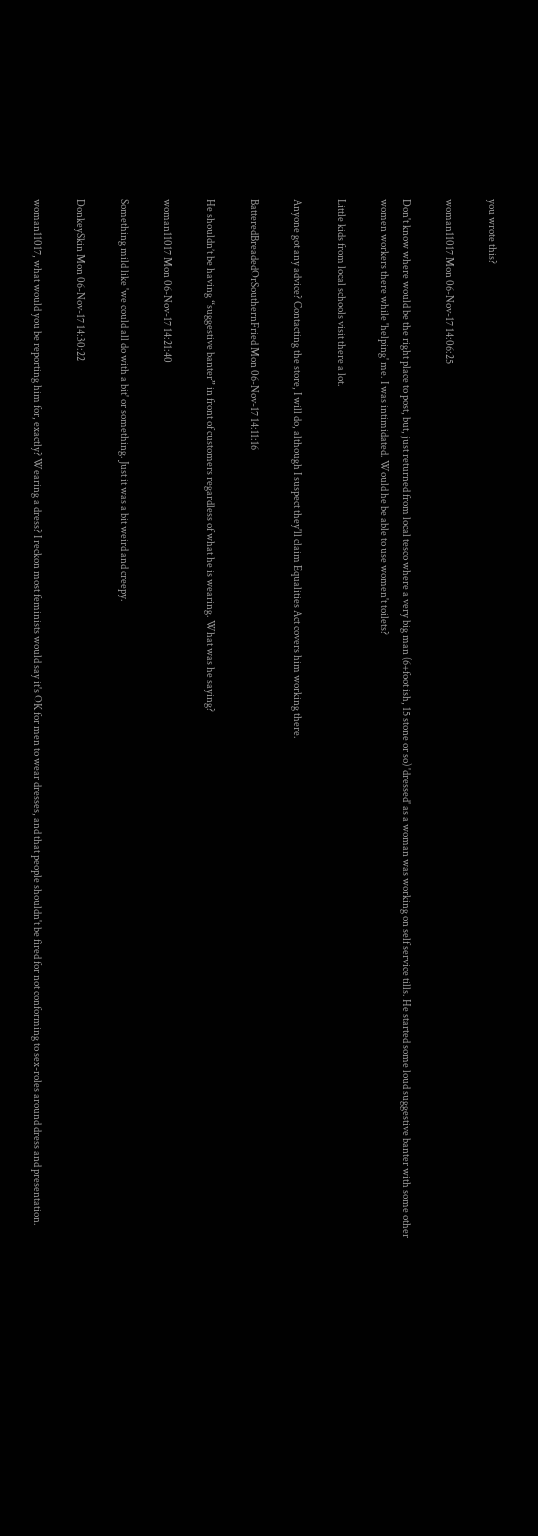you wrote this?

woman11017 Mon 06-Nov-17 14:06:25

Don't know where would be the right place to post, but, just returned from local tesco where a very big man (6+foot ish, 15 stone or so) 'dressed' as a woman was working on self service tills. He started some loud suggestive banter with some other women workers there while 'helping' me. I was intimidated. Would he be able to use women't toilets?

Little kids from local schools visit there a lot.

Anyone got any advice? Contacting the store, I will do, although I suspect they'll claim Equalities Act covers him working there.

BatteredBreadedOrSouthernFried Mon 06-Nov-17 14:11:16

He shouldn’t be having “suggestive banter” in front of customers regardless of what he is wearing. What was he saying?

woman11017 Mon 06-Nov-17 14:21:40

Something mild like 'we could all do with a bit' or something. Just it was a bit weird and creepy.

DonkeySkin Mon 06-Nov-17 14:30:22

woman11017, what would you be reporting him for, exactly? Wearing a dress? I reckon most feminists would say it's OK for men to wear dresses, and that people shouldn't be fired for not conforming to sex-roles around dress and presentation.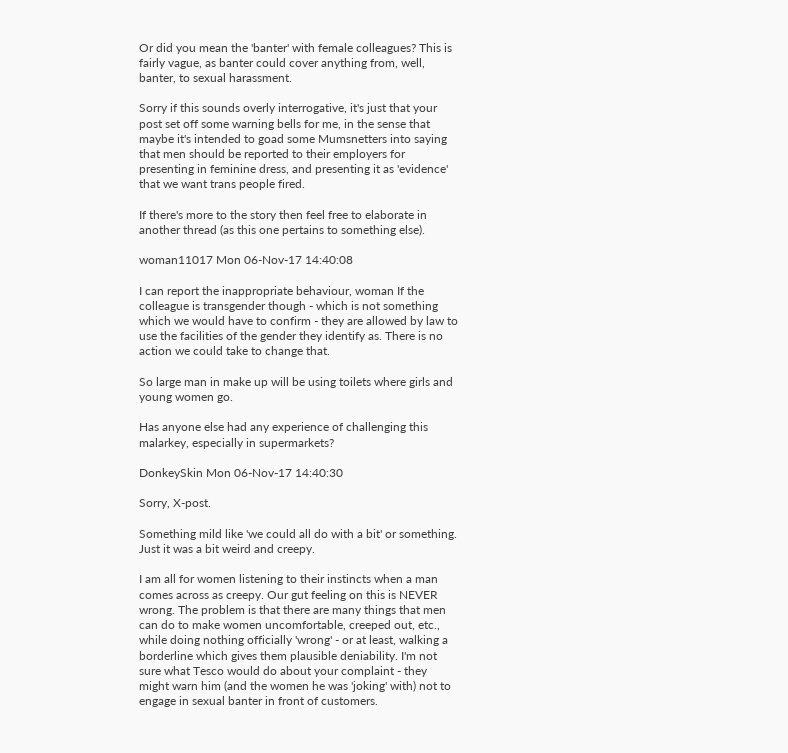Or did you mean the 'banter' with female colleagues? This is fairly vague, as banter could cover anything from, well, banter, to sexual harassment.

Sorry if this sounds overly interrogative, it's just that your post set off some warning bells for me, in the sense that maybe it's intended to goad some Mumsnetters into saying that men should be reported to their employers for presenting in feminine dress, and presenting it as 'evidence' that we want trans people fired.

If there's more to the story then feel free to elaborate in another thread (as this one pertains to something else).

woman11017 Mon 06-Nov-17 14:40:08

I can report the inappropriate behaviour, woman If the colleague is transgender though - which is not something which we would have to confirm - they are allowed by law to use the facilities of the gender they identify as. There is no action we could take to change that.

So large man in make up will be using toilets where girls and young women go.

Has anyone else had any experience of challenging this malarkey, especially in supermarkets?

DonkeySkin Mon 06-Nov-17 14:40:30

Sorry, X-post.

Something mild like 'we could all do with a bit' or something. Just it was a bit weird and creepy.

I am all for women listening to their instincts when a man comes across as creepy. Our gut feeling on this is NEVER wrong. The problem is that there are many things that men can do to make women uncomfortable, creeped out, etc., while doing nothing officially 'wrong' - or at least, walking a borderline which gives them plausible deniability. I'm not sure what Tesco would do about your complaint - they might warn him (and the women he was 'joking' with) not to engage in sexual banter in front of customers.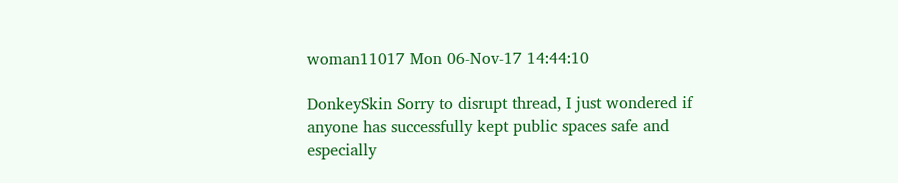woman11017 Mon 06-Nov-17 14:44:10

DonkeySkin Sorry to disrupt thread, I just wondered if anyone has successfully kept public spaces safe and especially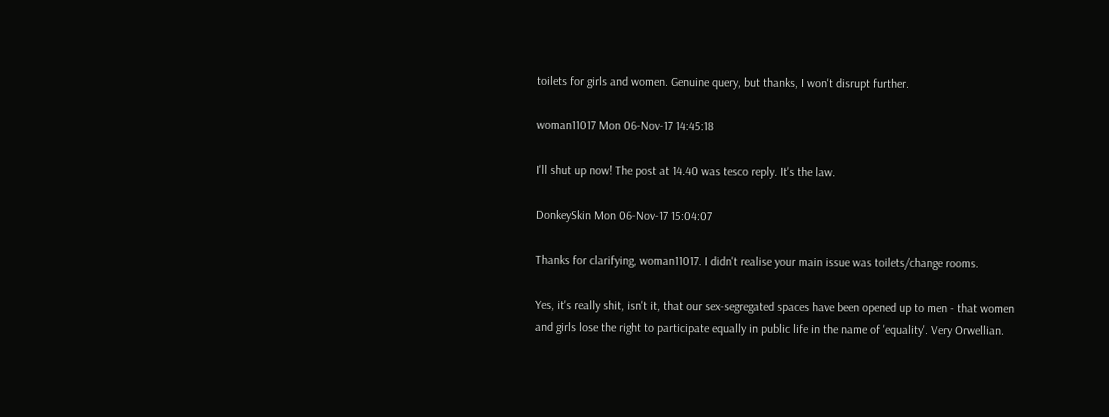toilets for girls and women. Genuine query, but thanks, I won't disrupt further.

woman11017 Mon 06-Nov-17 14:45:18

I'll shut up now! The post at 14.40 was tesco reply. It's the law.

DonkeySkin Mon 06-Nov-17 15:04:07

Thanks for clarifying, woman11017. I didn't realise your main issue was toilets/change rooms.

Yes, it's really shit, isn't it, that our sex-segregated spaces have been opened up to men - that women and girls lose the right to participate equally in public life in the name of 'equality'. Very Orwellian.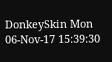DonkeySkin Mon 06-Nov-17 15:39:30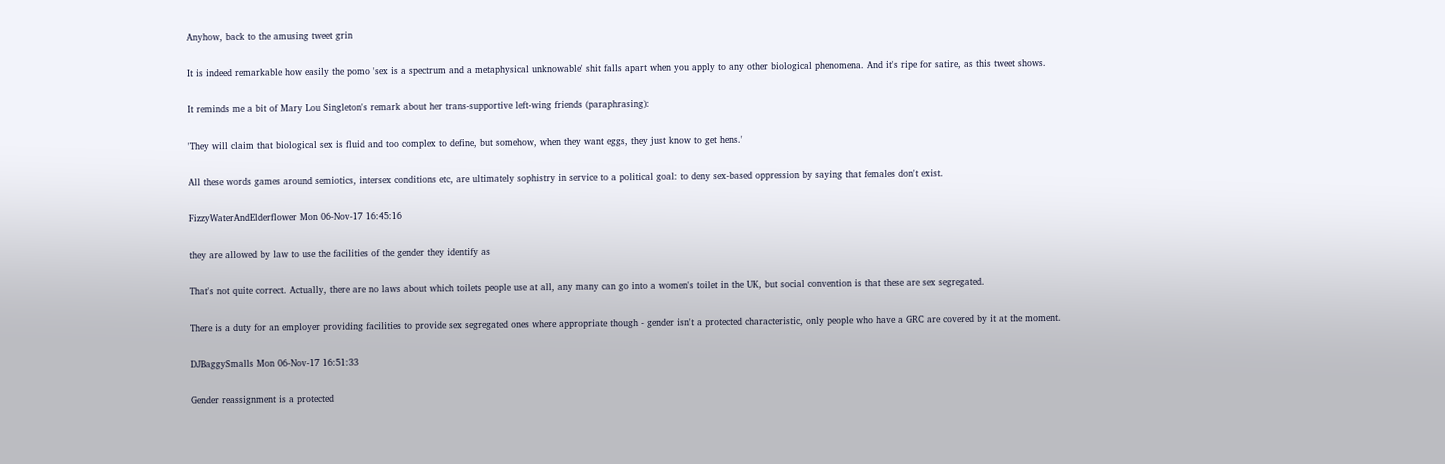Anyhow, back to the amusing tweet grin

It is indeed remarkable how easily the pomo 'sex is a spectrum and a metaphysical unknowable' shit falls apart when you apply to any other biological phenomena. And it's ripe for satire, as this tweet shows.

It reminds me a bit of Mary Lou Singleton's remark about her trans-supportive left-wing friends (paraphrasing):

'They will claim that biological sex is fluid and too complex to define, but somehow, when they want eggs, they just know to get hens.'

All these words games around semiotics, intersex conditions etc, are ultimately sophistry in service to a political goal: to deny sex-based oppression by saying that females don't exist.

FizzyWaterAndElderflower Mon 06-Nov-17 16:45:16

they are allowed by law to use the facilities of the gender they identify as

That's not quite correct. Actually, there are no laws about which toilets people use at all, any many can go into a women's toilet in the UK, but social convention is that these are sex segregated.

There is a duty for an employer providing facilities to provide sex segregated ones where appropriate though - gender isn't a protected characteristic, only people who have a GRC are covered by it at the moment.

DJBaggySmalls Mon 06-Nov-17 16:51:33

Gender reassignment is a protected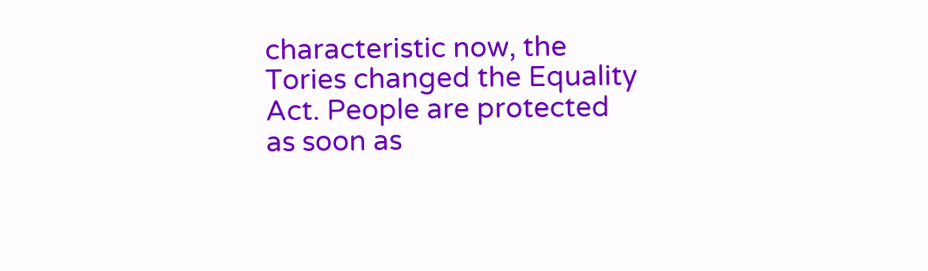characteristic now, the Tories changed the Equality Act. People are protected as soon as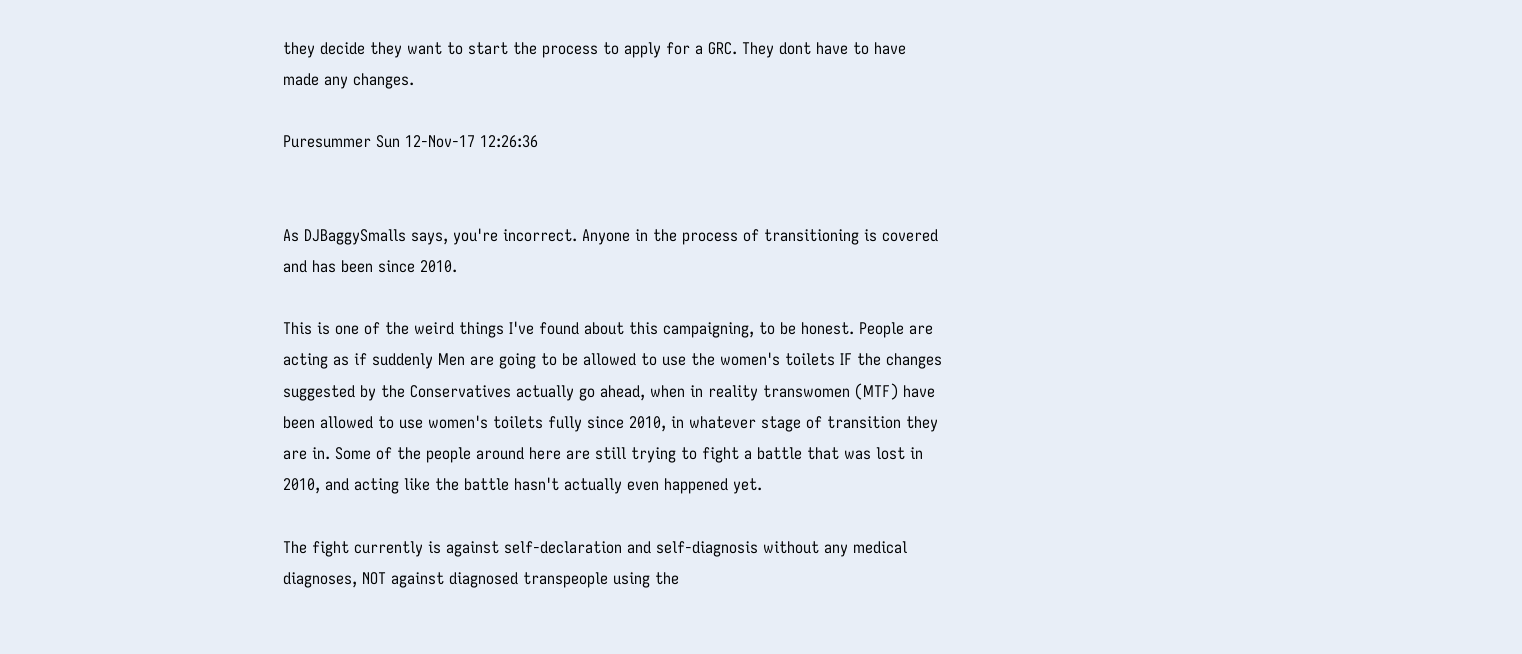they decide they want to start the process to apply for a GRC. They dont have to have made any changes.

Puresummer Sun 12-Nov-17 12:26:36


As DJBaggySmalls says, you're incorrect. Anyone in the process of transitioning is covered and has been since 2010.

This is one of the weird things I've found about this campaigning, to be honest. People are acting as if suddenly Men are going to be allowed to use the women's toilets IF the changes suggested by the Conservatives actually go ahead, when in reality transwomen (MTF) have been allowed to use women's toilets fully since 2010, in whatever stage of transition they are in. Some of the people around here are still trying to fight a battle that was lost in 2010, and acting like the battle hasn't actually even happened yet.

The fight currently is against self-declaration and self-diagnosis without any medical diagnoses, NOT against diagnosed transpeople using the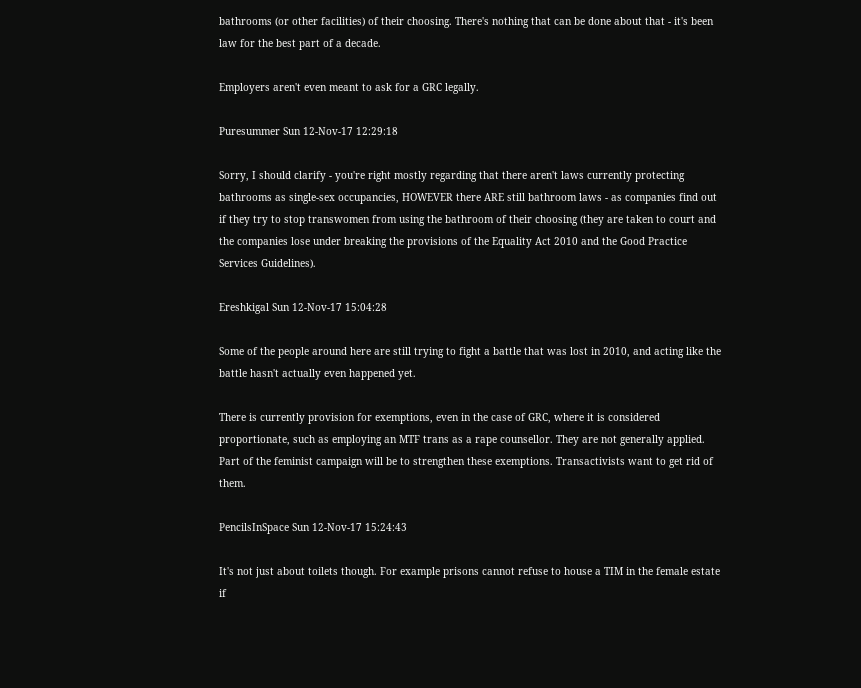bathrooms (or other facilities) of their choosing. There's nothing that can be done about that - it's been law for the best part of a decade.

Employers aren't even meant to ask for a GRC legally.

Puresummer Sun 12-Nov-17 12:29:18

Sorry, I should clarify - you're right mostly regarding that there aren't laws currently protecting bathrooms as single-sex occupancies, HOWEVER there ARE still bathroom laws - as companies find out if they try to stop transwomen from using the bathroom of their choosing (they are taken to court and the companies lose under breaking the provisions of the Equality Act 2010 and the Good Practice Services Guidelines).

Ereshkigal Sun 12-Nov-17 15:04:28

Some of the people around here are still trying to fight a battle that was lost in 2010, and acting like the battle hasn't actually even happened yet.

There is currently provision for exemptions, even in the case of GRC, where it is considered proportionate, such as employing an MTF trans as a rape counsellor. They are not generally applied. Part of the feminist campaign will be to strengthen these exemptions. Transactivists want to get rid of them.

PencilsInSpace Sun 12-Nov-17 15:24:43

It's not just about toilets though. For example prisons cannot refuse to house a TIM in the female estate if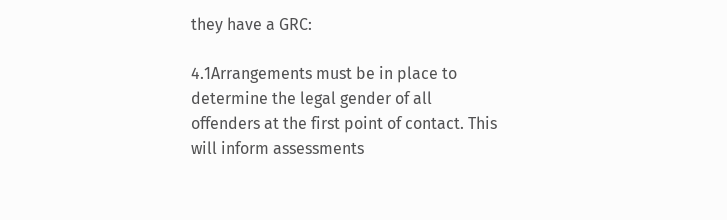they have a GRC:

4.1Arrangements must be in place to determine the legal gender of all offenders at the first point of contact. This will inform assessments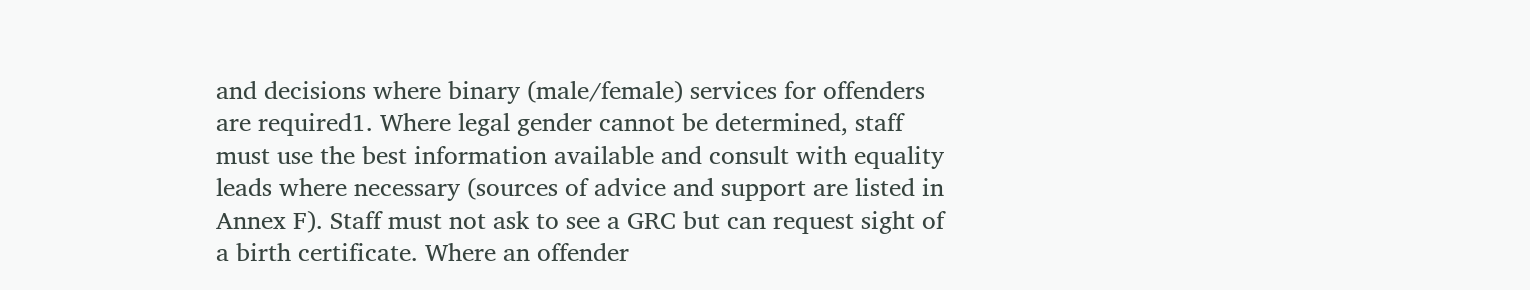and decisions where binary (male/female) services for offenders are required1. Where legal gender cannot be determined, staff must use the best information available and consult with equality leads where necessary (sources of advice and support are listed in Annex F). Staff must not ask to see a GRC but can request sight of a birth certificate. Where an offender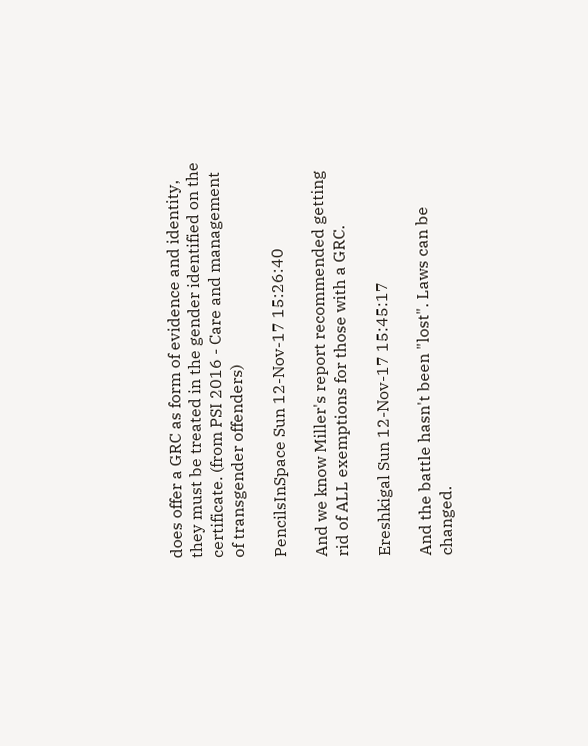does offer a GRC as form of evidence and identity, they must be treated in the gender identified on the certificate. (from PSI 2016 - Care and management of transgender offenders)

PencilsInSpace Sun 12-Nov-17 15:26:40

And we know Miller's report recommended getting rid of ALL exemptions for those with a GRC.

Ereshkigal Sun 12-Nov-17 15:45:17

And the battle hasn't been "lost". Laws can be changed.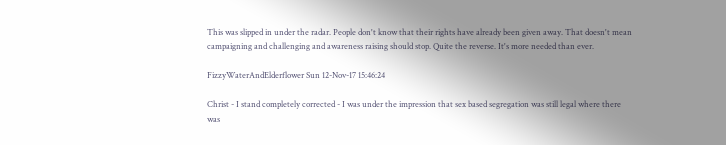This was slipped in under the radar. People don't know that their rights have already been given away. That doesn't mean campaigning and challenging and awareness raising should stop. Quite the reverse. It's more needed than ever.

FizzyWaterAndElderflower Sun 12-Nov-17 15:46:24

Christ - I stand completely corrected - I was under the impression that sex based segregation was still legal where there was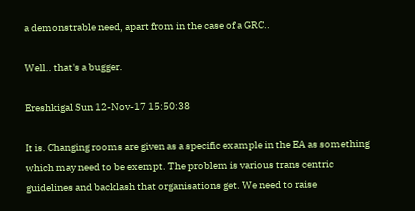a demonstrable need, apart from in the case of a GRC..

Well.. that's a bugger.

Ereshkigal Sun 12-Nov-17 15:50:38

It is. Changing rooms are given as a specific example in the EA as something which may need to be exempt. The problem is various trans centric guidelines and backlash that organisations get. We need to raise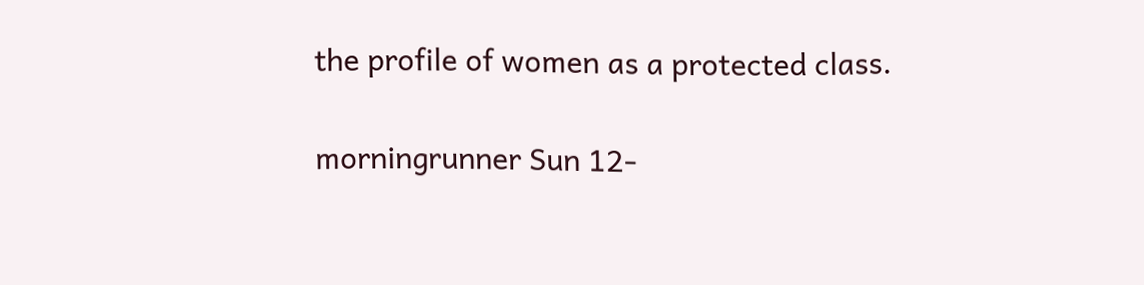the profile of women as a protected class.

morningrunner Sun 12-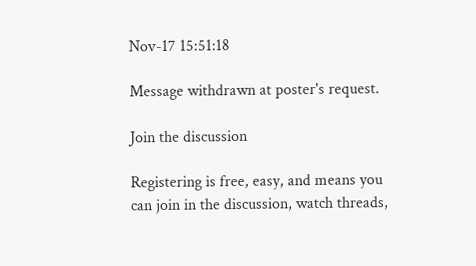Nov-17 15:51:18

Message withdrawn at poster's request.

Join the discussion

Registering is free, easy, and means you can join in the discussion, watch threads,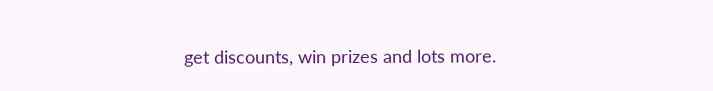get discounts, win prizes and lots more.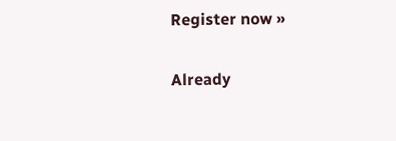Register now »

Already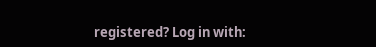registered? Log in with: